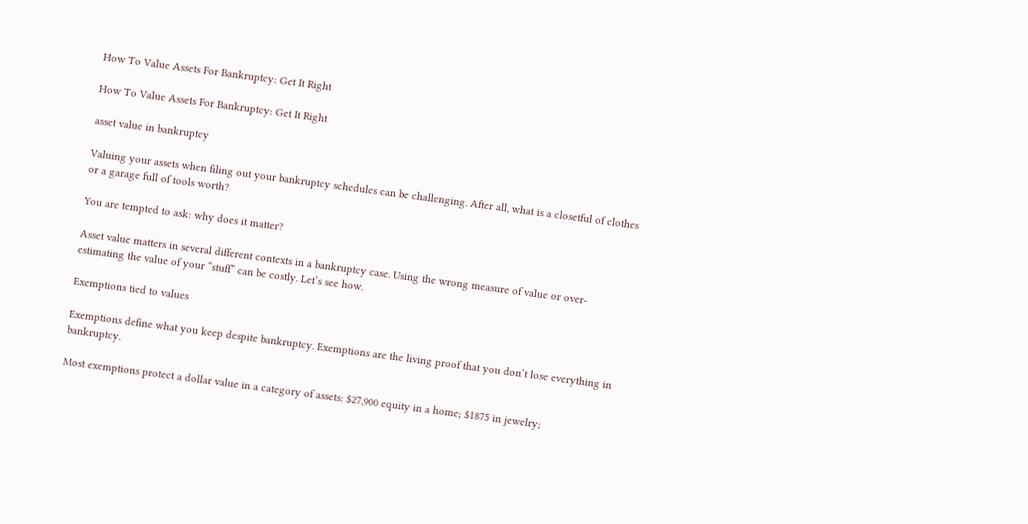How To Value Assets For Bankruptcy: Get It Right

How To Value Assets For Bankruptcy: Get It Right

asset value in bankruptcy

Valuing your assets when filing out your bankruptcy schedules can be challenging. After all, what is a closetful of clothes or a garage full of tools worth?

You are tempted to ask: why does it matter?

Asset value matters in several different contexts in a bankruptcy case. Using the wrong measure of value or over-estimating the value of your “stuff” can be costly. Let’s see how.

Exemptions tied to values

Exemptions define what you keep despite bankruptcy. Exemptions are the living proof that you don’t lose everything in bankruptcy.

Most exemptions protect a dollar value in a category of assets: $27,900 equity in a home; $1875 in jewelry;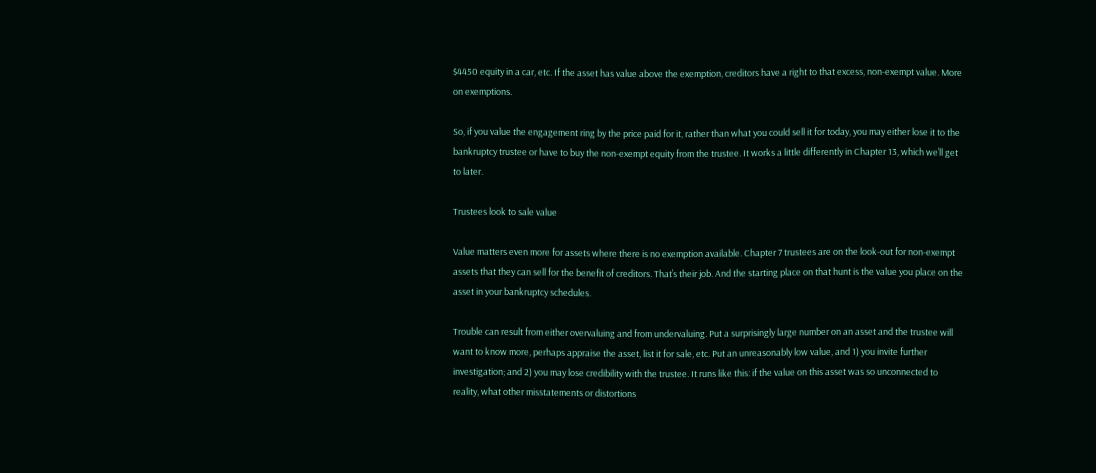$4450 equity in a car, etc. If the asset has value above the exemption, creditors have a right to that excess, non-exempt value. More on exemptions.

So, if you value the engagement ring by the price paid for it, rather than what you could sell it for today, you may either lose it to the bankruptcy trustee or have to buy the non-exempt equity from the trustee. It works a little differently in Chapter 13, which we’ll get to later.

Trustees look to sale value

Value matters even more for assets where there is no exemption available. Chapter 7 trustees are on the look-out for non-exempt assets that they can sell for the benefit of creditors. That’s their job. And the starting place on that hunt is the value you place on the asset in your bankruptcy schedules.

Trouble can result from either overvaluing and from undervaluing. Put a surprisingly large number on an asset and the trustee will want to know more, perhaps appraise the asset, list it for sale, etc. Put an unreasonably low value, and 1) you invite further investigation; and 2) you may lose credibility with the trustee. It runs like this: if the value on this asset was so unconnected to reality, what other misstatements or distortions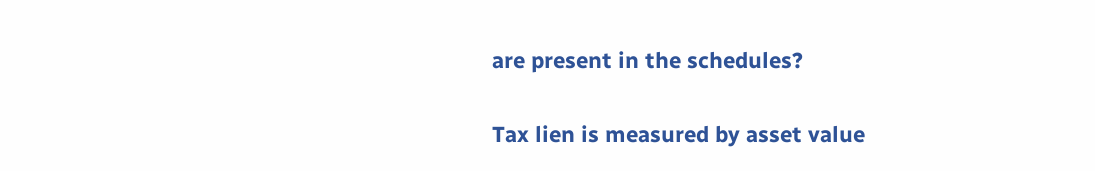are present in the schedules?

Tax lien is measured by asset value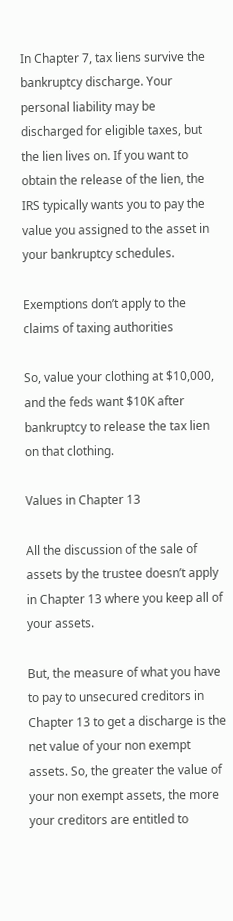In Chapter 7, tax liens survive the bankruptcy discharge. Your personal liability may be discharged for eligible taxes, but the lien lives on. If you want to obtain the release of the lien, the IRS typically wants you to pay the value you assigned to the asset in your bankruptcy schedules.

Exemptions don’t apply to the claims of taxing authorities

So, value your clothing at $10,000, and the feds want $10K after bankruptcy to release the tax lien on that clothing.

Values in Chapter 13

All the discussion of the sale of assets by the trustee doesn’t apply in Chapter 13 where you keep all of your assets.

But, the measure of what you have to pay to unsecured creditors in Chapter 13 to get a discharge is the net value of your non exempt assets. So, the greater the value of your non exempt assets, the more your creditors are entitled to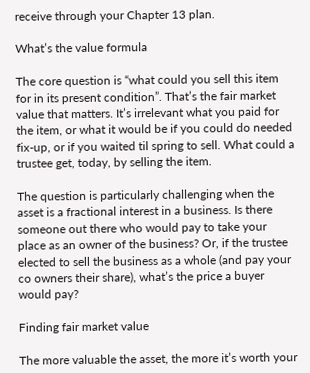receive through your Chapter 13 plan.

What’s the value formula

The core question is “what could you sell this item for in its present condition”. That’s the fair market value that matters. It’s irrelevant what you paid for the item, or what it would be if you could do needed fix-up, or if you waited til spring to sell. What could a trustee get, today, by selling the item.

The question is particularly challenging when the asset is a fractional interest in a business. Is there someone out there who would pay to take your place as an owner of the business? Or, if the trustee elected to sell the business as a whole (and pay your co owners their share), what’s the price a buyer would pay?

Finding fair market value

The more valuable the asset, the more it’s worth your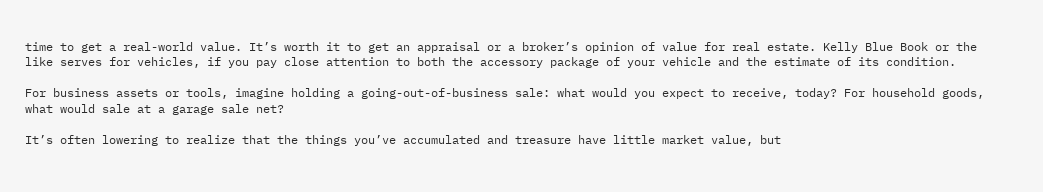time to get a real-world value. It’s worth it to get an appraisal or a broker’s opinion of value for real estate. Kelly Blue Book or the like serves for vehicles, if you pay close attention to both the accessory package of your vehicle and the estimate of its condition.

For business assets or tools, imagine holding a going-out-of-business sale: what would you expect to receive, today? For household goods, what would sale at a garage sale net?

It’s often lowering to realize that the things you’ve accumulated and treasure have little market value, but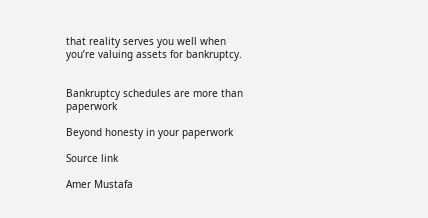that reality serves you well when you’re valuing assets for bankruptcy.


Bankruptcy schedules are more than paperwork

Beyond honesty in your paperwork

Source link

Amer Mustafa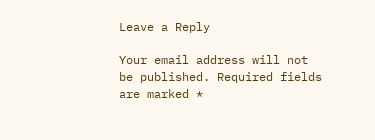Leave a Reply

Your email address will not be published. Required fields are marked *